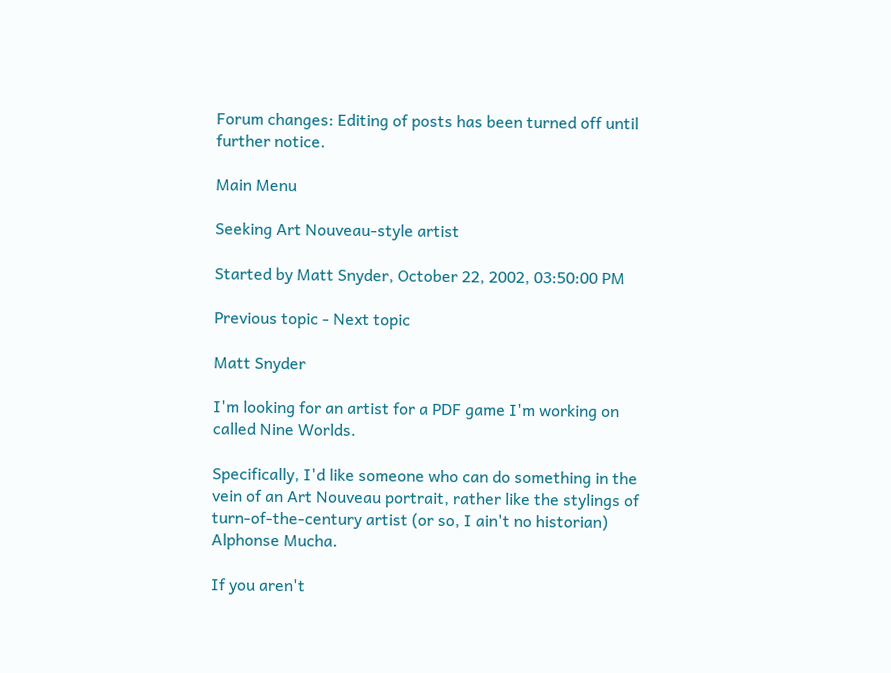Forum changes: Editing of posts has been turned off until further notice.

Main Menu

Seeking Art Nouveau-style artist

Started by Matt Snyder, October 22, 2002, 03:50:00 PM

Previous topic - Next topic

Matt Snyder

I'm looking for an artist for a PDF game I'm working on called Nine Worlds.

Specifically, I'd like someone who can do something in the vein of an Art Nouveau portrait, rather like the stylings of turn-of-the-century artist (or so, I ain't no historian) Alphonse Mucha.

If you aren't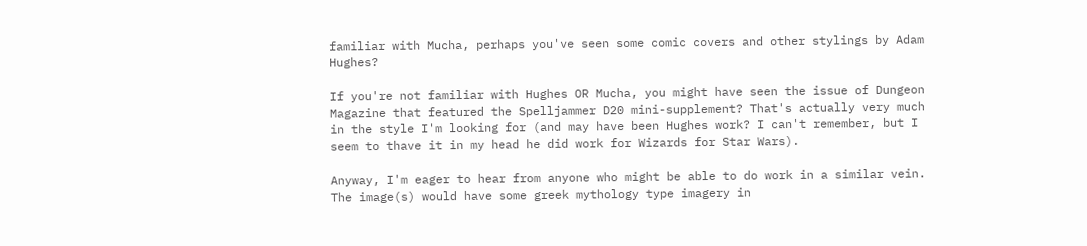familiar with Mucha, perhaps you've seen some comic covers and other stylings by Adam Hughes?

If you're not familiar with Hughes OR Mucha, you might have seen the issue of Dungeon Magazine that featured the Spelljammer D20 mini-supplement? That's actually very much in the style I'm looking for (and may have been Hughes work? I can't remember, but I seem to thave it in my head he did work for Wizards for Star Wars).

Anyway, I'm eager to hear from anyone who might be able to do work in a similar vein. The image(s) would have some greek mythology type imagery in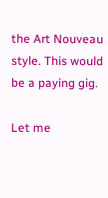the Art Nouveau style. This would be a paying gig.

Let me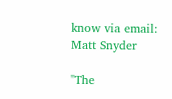know via email:
Matt Snyder

"The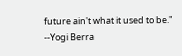future ain't what it used to be."
--Yogi Berra